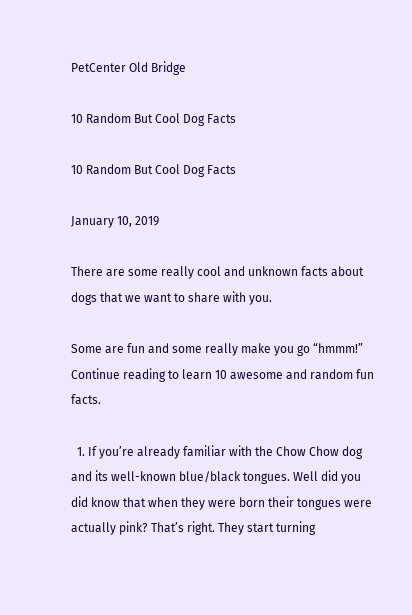PetCenter Old Bridge

10 Random But Cool Dog Facts

10 Random But Cool Dog Facts

January 10, 2019

There are some really cool and unknown facts about dogs that we want to share with you.

Some are fun and some really make you go “hmmm!” Continue reading to learn 10 awesome and random fun facts.

  1. If you’re already familiar with the Chow Chow dog and its well-known blue/black tongues. Well did you did know that when they were born their tongues were actually pink? That’s right. They start turning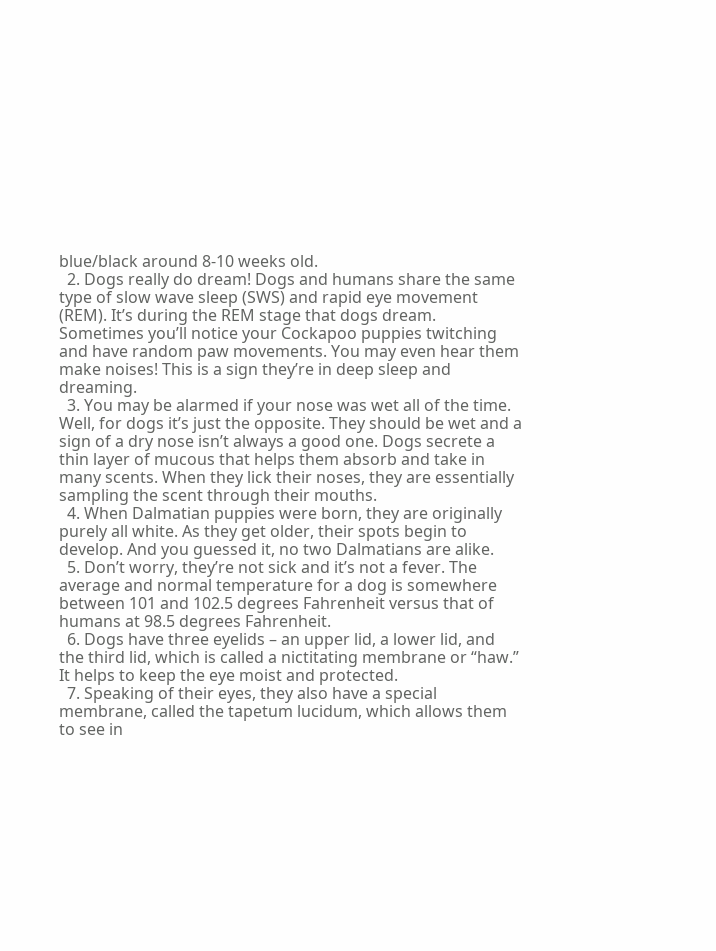blue/black around 8-10 weeks old.
  2. Dogs really do dream! Dogs and humans share the same type of slow wave sleep (SWS) and rapid eye movement (REM). It’s during the REM stage that dogs dream. Sometimes you’ll notice your Cockapoo puppies twitching and have random paw movements. You may even hear them make noises! This is a sign they’re in deep sleep and dreaming.
  3. You may be alarmed if your nose was wet all of the time. Well, for dogs it’s just the opposite. They should be wet and a sign of a dry nose isn’t always a good one. Dogs secrete a thin layer of mucous that helps them absorb and take in many scents. When they lick their noses, they are essentially sampling the scent through their mouths.
  4. When Dalmatian puppies were born, they are originally purely all white. As they get older, their spots begin to develop. And you guessed it, no two Dalmatians are alike.
  5. Don’t worry, they’re not sick and it’s not a fever. The average and normal temperature for a dog is somewhere between 101 and 102.5 degrees Fahrenheit versus that of humans at 98.5 degrees Fahrenheit.
  6. Dogs have three eyelids – an upper lid, a lower lid, and the third lid, which is called a nictitating membrane or “haw.” It helps to keep the eye moist and protected.
  7. Speaking of their eyes, they also have a special membrane, called the tapetum lucidum, which allows them to see in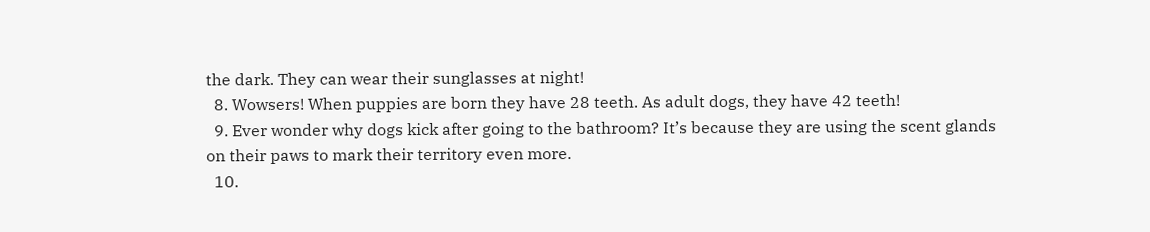the dark. They can wear their sunglasses at night!
  8. Wowsers! When puppies are born they have 28 teeth. As adult dogs, they have 42 teeth!
  9. Ever wonder why dogs kick after going to the bathroom? It’s because they are using the scent glands on their paws to mark their territory even more.
  10.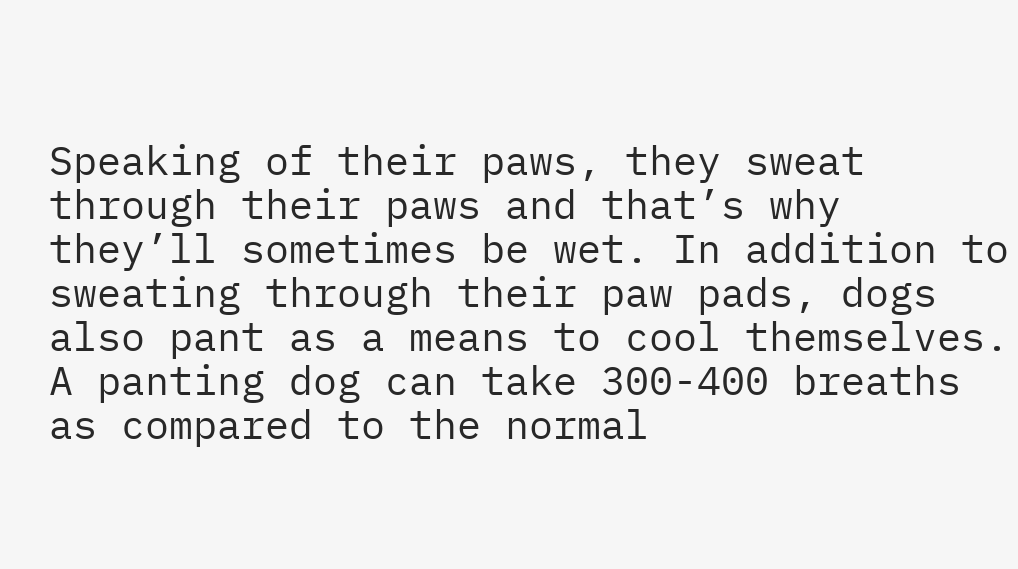Speaking of their paws, they sweat through their paws and that’s why they’ll sometimes be wet. In addition to sweating through their paw pads, dogs also pant as a means to cool themselves. A panting dog can take 300-400 breaths as compared to the normal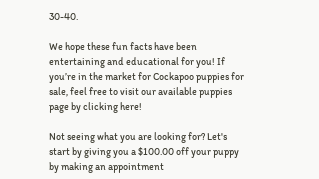30-40.

We hope these fun facts have been entertaining and educational for you! If you’re in the market for Cockapoo puppies for sale, feel free to visit our available puppies page by clicking here!

Not seeing what you are looking for? Let's start by giving you a $100.00 off your puppy by making an appointment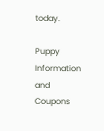today.

Puppy Information and Coupons